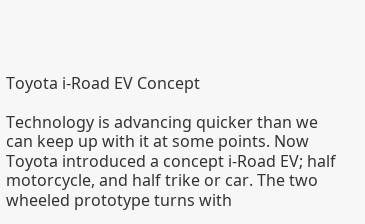Toyota i-Road EV Concept

Technology is advancing quicker than we can keep up with it at some points. Now Toyota introduced a concept i-Road EV; half motorcycle, and half trike or car. The two wheeled prototype turns with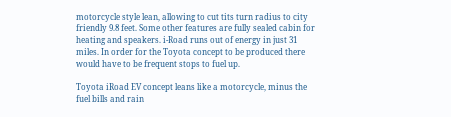motorcycle style lean, allowing to cut tits turn radius to city friendly 9.8 feet. Some other features are fully sealed cabin for heating and speakers. i-Road runs out of energy in just 31 miles. In order for the Toyota concept to be produced there would have to be frequent stops to fuel up.

Toyota iRoad EV concept leans like a motorcycle, minus the fuel bills and rain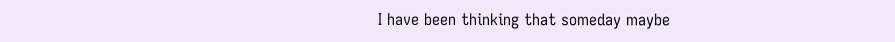I have been thinking that someday maybe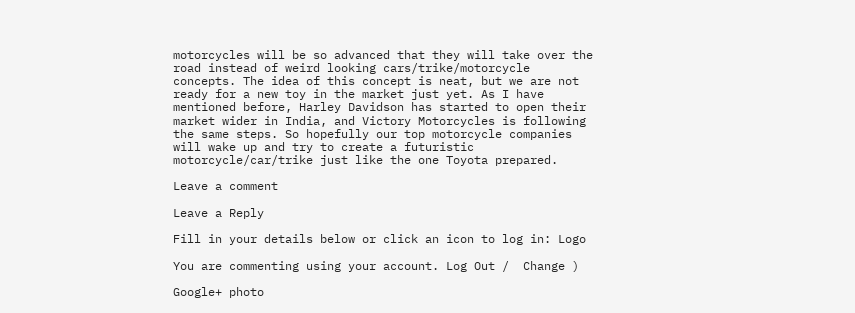motorcycles will be so advanced that they will take over the road instead of weird looking cars/trike/motorcycle concepts. The idea of this concept is neat, but we are not ready for a new toy in the market just yet. As I have mentioned before, Harley Davidson has started to open their market wider in India, and Victory Motorcycles is following the same steps. So hopefully our top motorcycle companies will wake up and try to create a futuristic motorcycle/car/trike just like the one Toyota prepared.

Leave a comment

Leave a Reply

Fill in your details below or click an icon to log in: Logo

You are commenting using your account. Log Out /  Change )

Google+ photo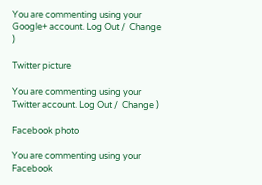You are commenting using your Google+ account. Log Out /  Change )

Twitter picture

You are commenting using your Twitter account. Log Out /  Change )

Facebook photo

You are commenting using your Facebook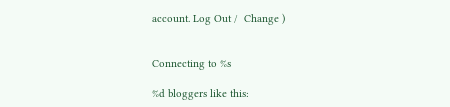account. Log Out /  Change )


Connecting to %s

%d bloggers like this: